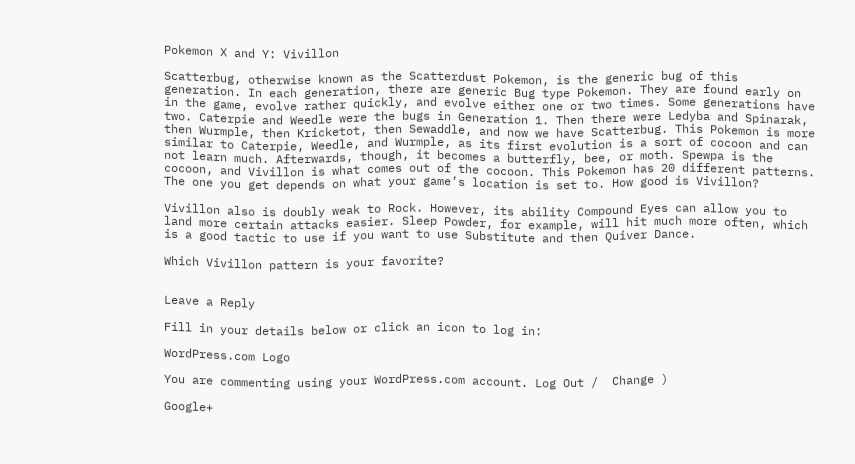Pokemon X and Y: Vivillon

Scatterbug, otherwise known as the Scatterdust Pokemon, is the generic bug of this generation. In each generation, there are generic Bug type Pokemon. They are found early on in the game, evolve rather quickly, and evolve either one or two times. Some generations have two. Caterpie and Weedle were the bugs in Generation 1. Then there were Ledyba and Spinarak, then Wurmple, then Kricketot, then Sewaddle, and now we have Scatterbug. This Pokemon is more similar to Caterpie, Weedle, and Wurmple, as its first evolution is a sort of cocoon and can not learn much. Afterwards, though, it becomes a butterfly, bee, or moth. Spewpa is the cocoon, and Vivillon is what comes out of the cocoon. This Pokemon has 20 different patterns. The one you get depends on what your game’s location is set to. How good is Vivillon?

Vivillon also is doubly weak to Rock. However, its ability Compound Eyes can allow you to land more certain attacks easier. Sleep Powder, for example, will hit much more often, which is a good tactic to use if you want to use Substitute and then Quiver Dance.

Which Vivillon pattern is your favorite?


Leave a Reply

Fill in your details below or click an icon to log in:

WordPress.com Logo

You are commenting using your WordPress.com account. Log Out /  Change )

Google+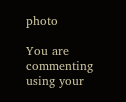photo

You are commenting using your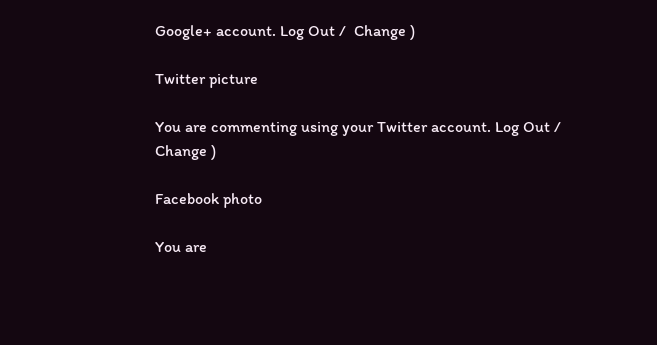Google+ account. Log Out /  Change )

Twitter picture

You are commenting using your Twitter account. Log Out /  Change )

Facebook photo

You are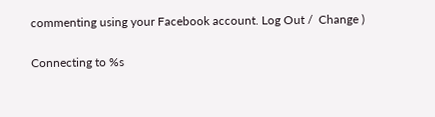commenting using your Facebook account. Log Out /  Change )

Connecting to %s